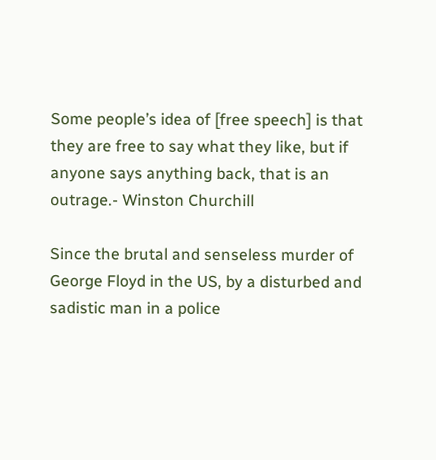Some people’s idea of [free speech] is that they are free to say what they like, but if anyone says anything back, that is an outrage.- Winston Churchill

Since the brutal and senseless murder of George Floyd in the US, by a disturbed and sadistic man in a police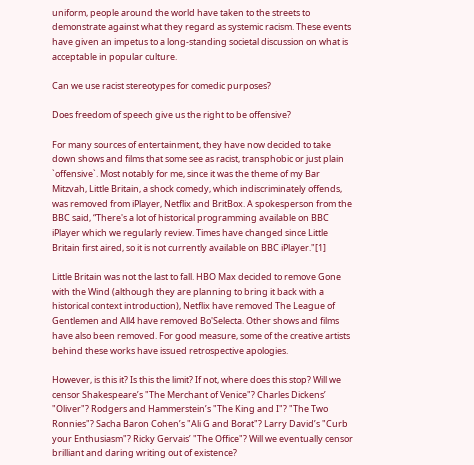uniform, people around the world have taken to the streets to demonstrate against what they regard as systemic racism. These events have given an impetus to a long-standing societal discussion on what is acceptable in popular culture.

Can we use racist stereotypes for comedic purposes?

Does freedom of speech give us the right to be offensive?

For many sources of entertainment, they have now decided to take down shows and films that some see as racist, transphobic or just plain `offensive`. Most notably for me, since it was the theme of my Bar Mitzvah, Little Britain, a shock comedy, which indiscriminately offends, was removed from iPlayer, Netflix and BritBox. A spokesperson from the BBC said, “There's a lot of historical programming available on BBC iPlayer which we regularly review. Times have changed since Little Britain first aired, so it is not currently available on BBC iPlayer."[1]

Little Britain was not the last to fall. HBO Max decided to remove Gone with the Wind (although they are planning to bring it back with a historical context introduction), Netflix have removed The League of Gentlemen and All4 have removed Bo'Selecta. Other shows and films have also been removed. For good measure, some of the creative artists behind these works have issued retrospective apologies.

However, is this it? Is this the limit? If not, where does this stop? Will we censor Shakespeare’s "The Merchant of Venice"? Charles Dickens’ "Oliver"? Rodgers and Hammerstein’s "The King and I"? "The Two Ronnies"? Sacha Baron Cohen’s "Ali G and Borat"? Larry David’s "Curb your Enthusiasm"? Ricky Gervais’ "The Office"? Will we eventually censor brilliant and daring writing out of existence?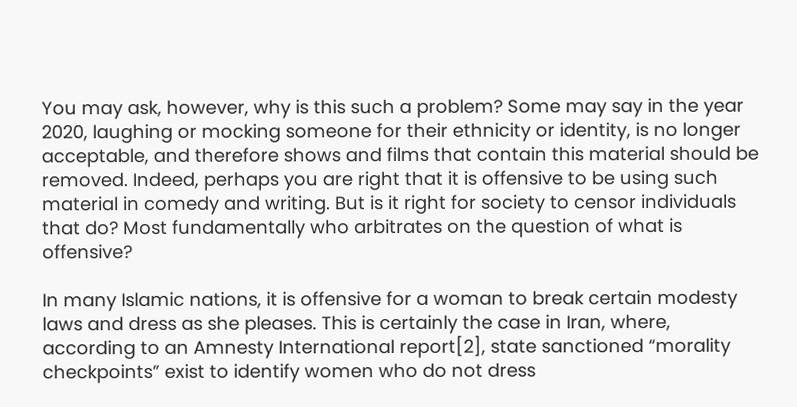You may ask, however, why is this such a problem? Some may say in the year 2020, laughing or mocking someone for their ethnicity or identity, is no longer acceptable, and therefore shows and films that contain this material should be removed. Indeed, perhaps you are right that it is offensive to be using such material in comedy and writing. But is it right for society to censor individuals that do? Most fundamentally who arbitrates on the question of what is offensive?

In many Islamic nations, it is offensive for a woman to break certain modesty laws and dress as she pleases. This is certainly the case in Iran, where, according to an Amnesty International report[2], state sanctioned “morality checkpoints” exist to identify women who do not dress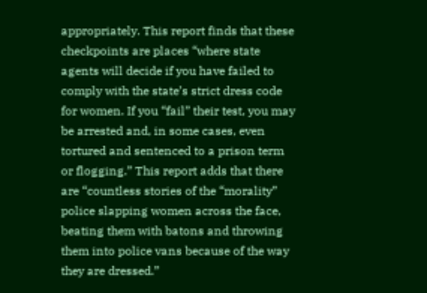appropriately. This report finds that these checkpoints are places “where state agents will decide if you have failed to comply with the state’s strict dress code for women. If you “fail” their test, you may be arrested and, in some cases, even tortured and sentenced to a prison term or flogging.” This report adds that there are “countless stories of the “morality” police slapping women across the face, beating them with batons and throwing them into police vans because of the way they are dressed.”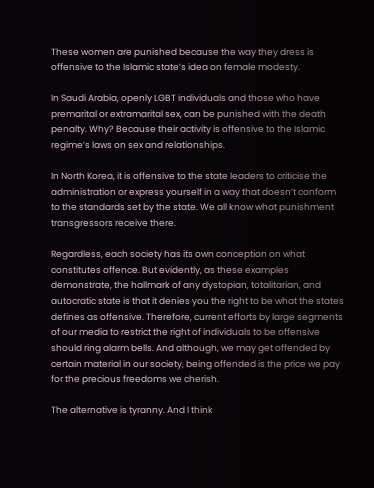These women are punished because the way they dress is offensive to the Islamic state’s idea on female modesty.

In Saudi Arabia, openly LGBT individuals and those who have premarital or extramarital sex, can be punished with the death penalty. Why? Because their activity is offensive to the Islamic regime’s laws on sex and relationships.

In North Korea, it is offensive to the state leaders to criticise the administration or express yourself in a way that doesn’t conform to the standards set by the state. We all know what punishment transgressors receive there.

Regardless, each society has its own conception on what constitutes offence. But evidently, as these examples demonstrate, the hallmark of any dystopian, totalitarian, and autocratic state is that it denies you the right to be what the states defines as offensive. Therefore, current efforts by large segments of our media to restrict the right of individuals to be offensive should ring alarm bells. And although, we may get offended by certain material in our society, being offended is the price we pay for the precious freedoms we cherish.

The alternative is tyranny. And I think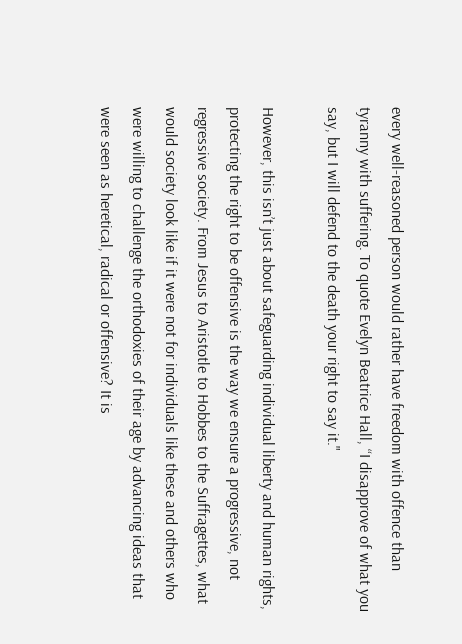every well-reasoned person would rather have freedom with offence than tyranny with suffering. To quote Evelyn Beatrice Hall, “I disapprove of what you say, but I will defend to the death your right to say it."

However, this isn’t just about safeguarding individual liberty and human rights, protecting the right to be offensive is the way we ensure a progressive, not regressive society. From Jesus to Aristotle to Hobbes to the Suffragettes, what would society look like if it were not for individuals like these and others who were willing to challenge the orthodoxies of their age by advancing ideas that were seen as heretical, radical or offensive? It is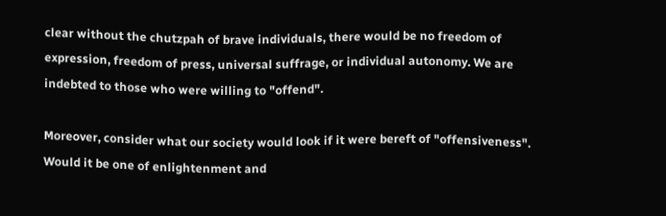clear without the chutzpah of brave individuals, there would be no freedom of expression, freedom of press, universal suffrage, or individual autonomy. We are indebted to those who were willing to "offend".

Moreover, consider what our society would look if it were bereft of "offensiveness". Would it be one of enlightenment and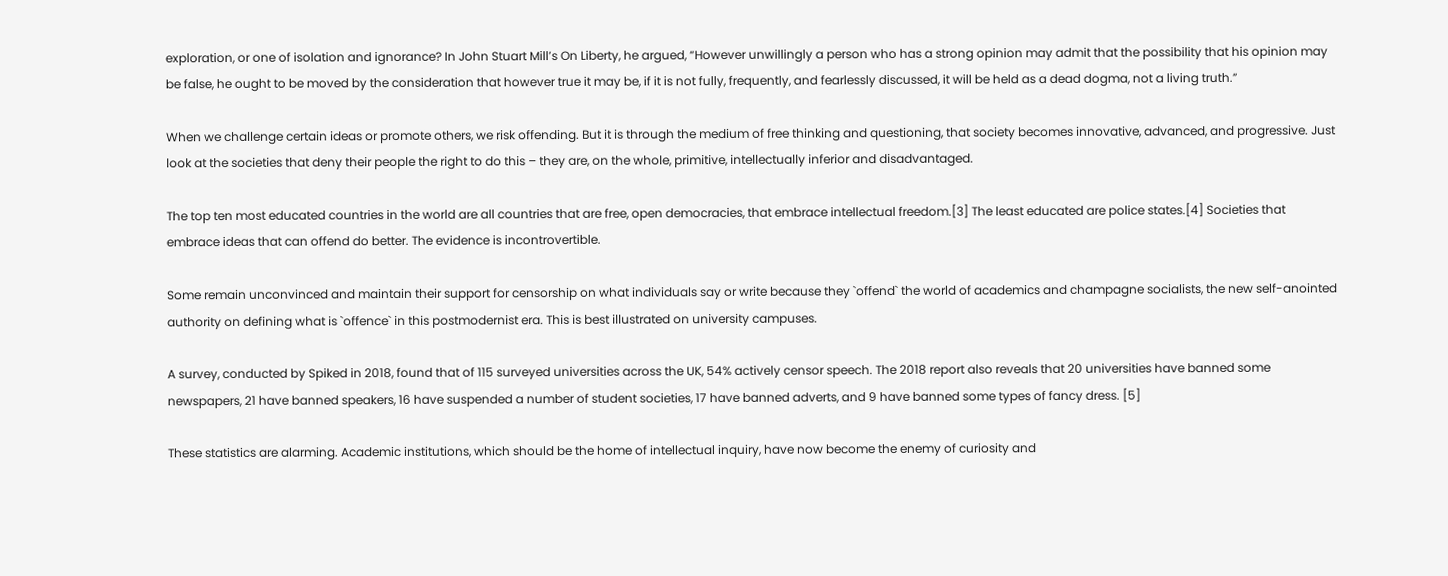exploration, or one of isolation and ignorance? In John Stuart Mill’s On Liberty, he argued, “However unwillingly a person who has a strong opinion may admit that the possibility that his opinion may be false, he ought to be moved by the consideration that however true it may be, if it is not fully, frequently, and fearlessly discussed, it will be held as a dead dogma, not a living truth.”

When we challenge certain ideas or promote others, we risk offending. But it is through the medium of free thinking and questioning, that society becomes innovative, advanced, and progressive. Just look at the societies that deny their people the right to do this – they are, on the whole, primitive, intellectually inferior and disadvantaged.

The top ten most educated countries in the world are all countries that are free, open democracies, that embrace intellectual freedom.[3] The least educated are police states.[4] Societies that embrace ideas that can offend do better. The evidence is incontrovertible.

Some remain unconvinced and maintain their support for censorship on what individuals say or write because they `offend` the world of academics and champagne socialists, the new self-anointed authority on defining what is `offence` in this postmodernist era. This is best illustrated on university campuses.

A survey, conducted by Spiked in 2018, found that of 115 surveyed universities across the UK, 54% actively censor speech. The 2018 report also reveals that 20 universities have banned some newspapers, 21 have banned speakers, 16 have suspended a number of student societies, 17 have banned adverts, and 9 have banned some types of fancy dress. [5]

These statistics are alarming. Academic institutions, which should be the home of intellectual inquiry, have now become the enemy of curiosity and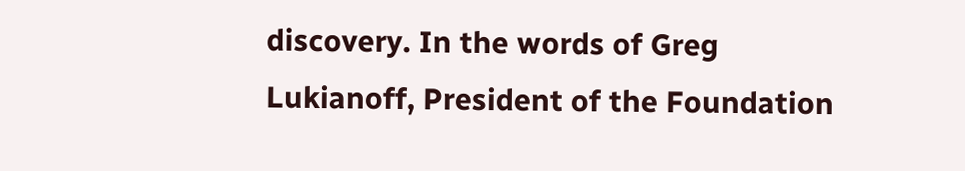discovery. In the words of Greg Lukianoff, President of the Foundation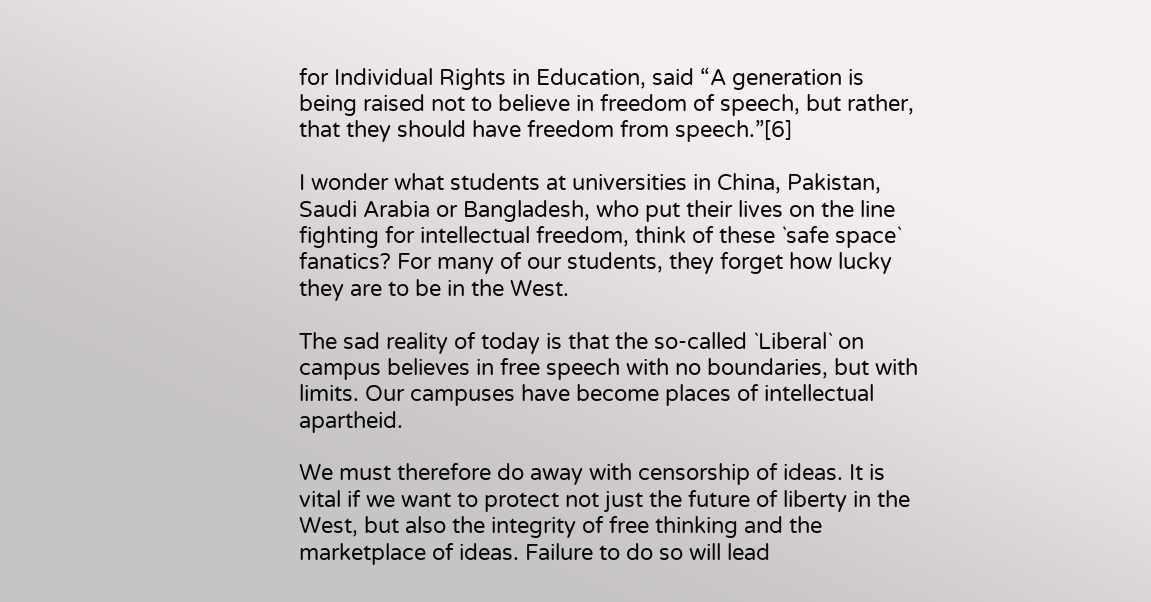for Individual Rights in Education, said “A generation is being raised not to believe in freedom of speech, but rather, that they should have freedom from speech.”[6]

I wonder what students at universities in China, Pakistan, Saudi Arabia or Bangladesh, who put their lives on the line fighting for intellectual freedom, think of these `safe space` fanatics? For many of our students, they forget how lucky they are to be in the West.

The sad reality of today is that the so-called `Liberal` on campus believes in free speech with no boundaries, but with limits. Our campuses have become places of intellectual apartheid.

We must therefore do away with censorship of ideas. It is vital if we want to protect not just the future of liberty in the West, but also the integrity of free thinking and the marketplace of ideas. Failure to do so will lead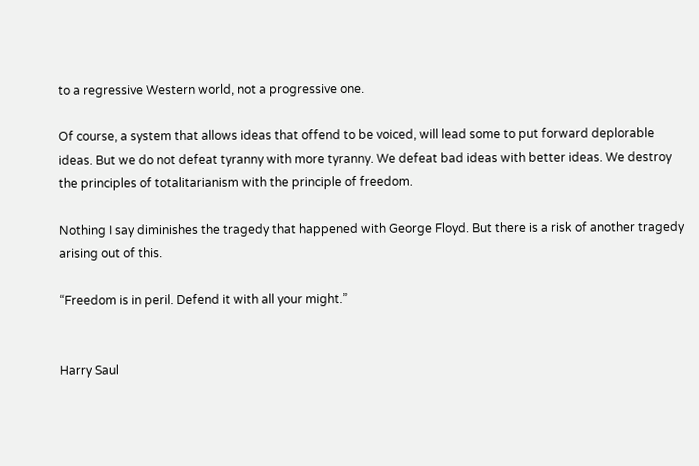to a regressive Western world, not a progressive one.

Of course, a system that allows ideas that offend to be voiced, will lead some to put forward deplorable ideas. But we do not defeat tyranny with more tyranny. We defeat bad ideas with better ideas. We destroy the principles of totalitarianism with the principle of freedom.

Nothing I say diminishes the tragedy that happened with George Floyd. But there is a risk of another tragedy arising out of this.

“Freedom is in peril. Defend it with all your might.”


Harry Saul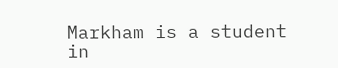Markham is a student in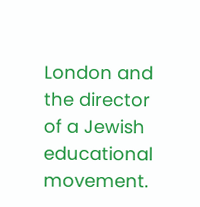London and the director of a Jewish educational movement.